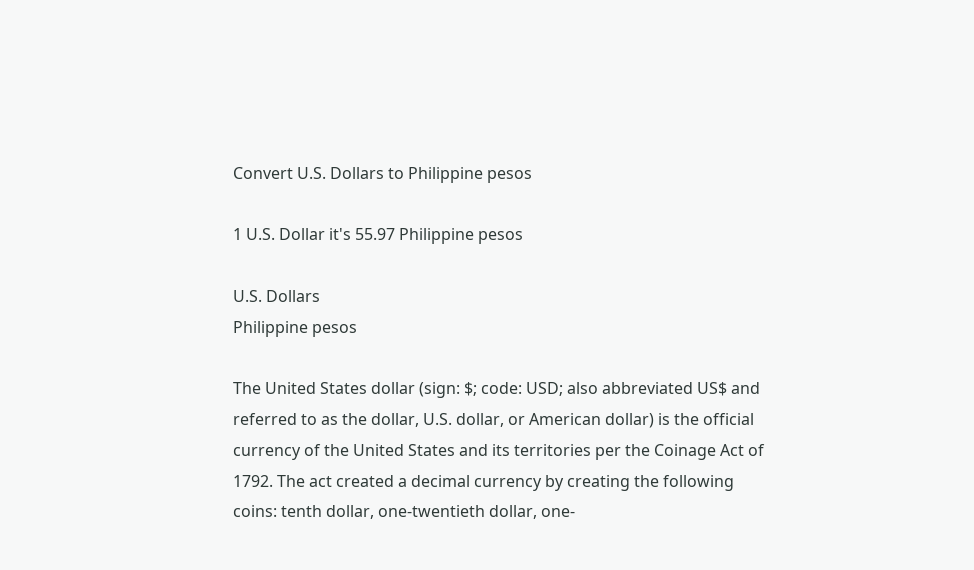Convert U.S. Dollars to Philippine pesos

1 U.S. Dollar it's 55.97 Philippine pesos

U.S. Dollars
Philippine pesos

The United States dollar (sign: $; code: USD; also abbreviated US$ and referred to as the dollar, U.S. dollar, or American dollar) is the official currency of the United States and its territories per the Coinage Act of 1792. The act created a decimal currency by creating the following coins: tenth dollar, one-twentieth dollar, one-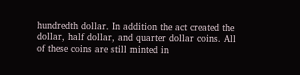hundredth dollar. In addition the act created the dollar, half dollar, and quarter dollar coins. All of these coins are still minted in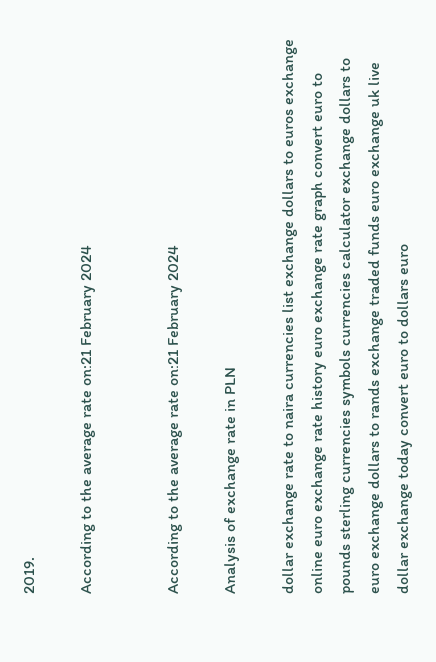2019.

According to the average rate on:21 February 2024


According to the average rate on:21 February 2024

Analysis of exchange rate in PLN

dollar exchange rate to naira currencies list exchange dollars to euros exchange online euro exchange rate history euro exchange rate graph convert euro to pounds sterling currencies symbols currencies calculator exchange dollars to euro exchange dollars to rands exchange traded funds euro exchange uk live dollar exchange today convert euro to dollars euro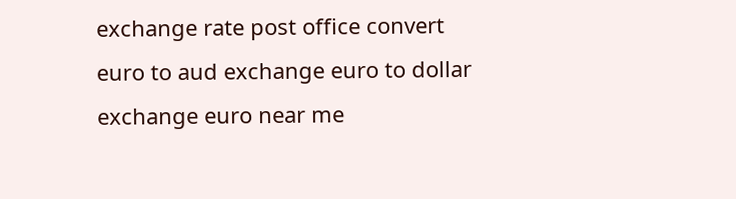exchange rate post office convert euro to aud exchange euro to dollar exchange euro near me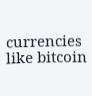currencies like bitcoin